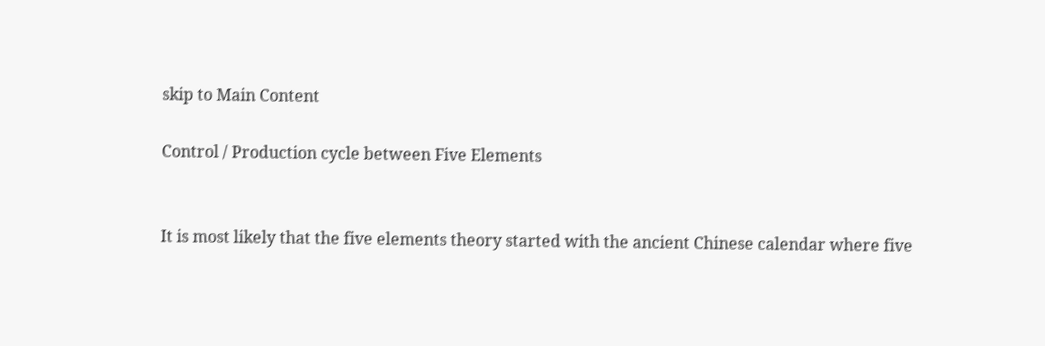skip to Main Content

Control / Production cycle between Five Elements


It is most likely that the five elements theory started with the ancient Chinese calendar where five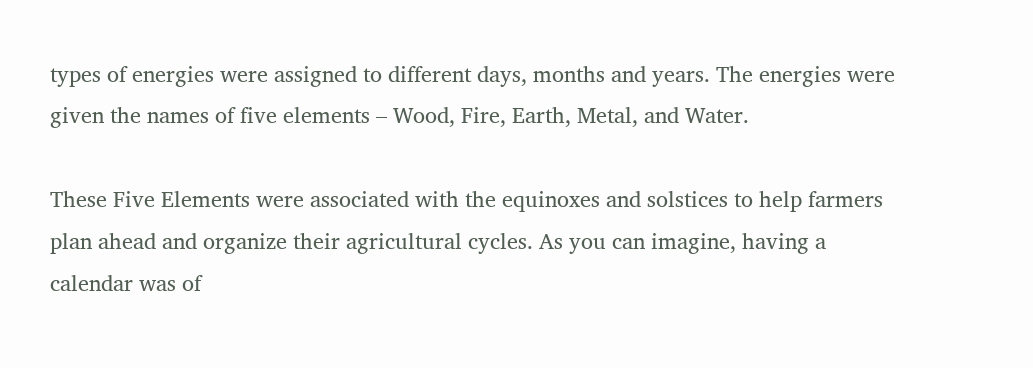types of energies were assigned to different days, months and years. The energies were given the names of five elements – Wood, Fire, Earth, Metal, and Water.

These Five Elements were associated with the equinoxes and solstices to help farmers plan ahead and organize their agricultural cycles. As you can imagine, having a calendar was of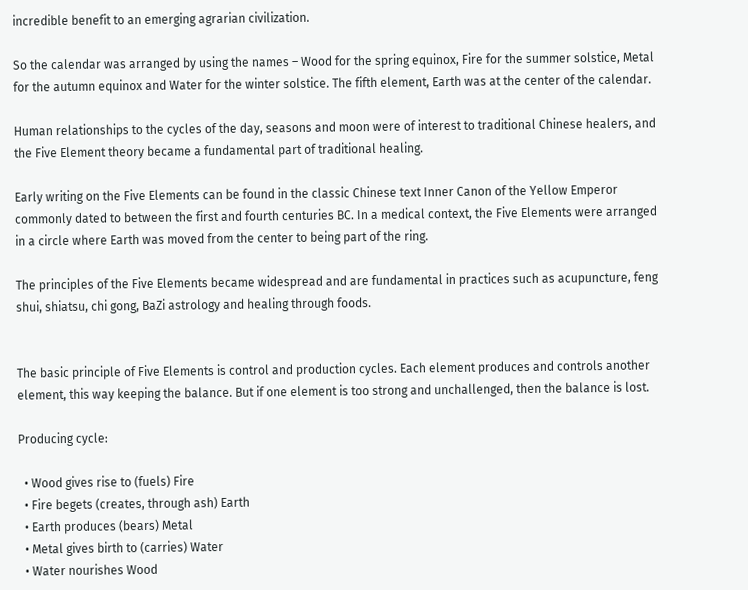incredible benefit to an emerging agrarian civilization.

So the calendar was arranged by using the names – Wood for the spring equinox, Fire for the summer solstice, Metal for the autumn equinox and Water for the winter solstice. The fifth element, Earth was at the center of the calendar.

Human relationships to the cycles of the day, seasons and moon were of interest to traditional Chinese healers, and the Five Element theory became a fundamental part of traditional healing.

Early writing on the Five Elements can be found in the classic Chinese text Inner Canon of the Yellow Emperor commonly dated to between the first and fourth centuries BC. In a medical context, the Five Elements were arranged in a circle where Earth was moved from the center to being part of the ring.

The principles of the Five Elements became widespread and are fundamental in practices such as acupuncture, feng shui, shiatsu, chi gong, BaZi astrology and healing through foods.


The basic principle of Five Elements is control and production cycles. Each element produces and controls another element, this way keeping the balance. But if one element is too strong and unchallenged, then the balance is lost.

Producing cycle:

  • Wood gives rise to (fuels) Fire
  • Fire begets (creates, through ash) Earth
  • Earth produces (bears) Metal
  • Metal gives birth to (carries) Water
  • Water nourishes Wood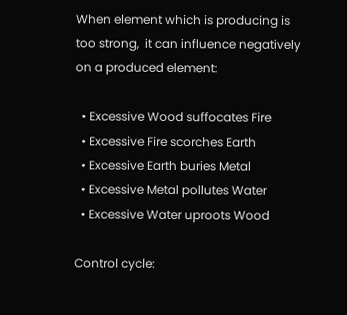When element which is producing is too strong,  it can influence negatively on a produced element:

  • Excessive Wood suffocates Fire
  • Excessive Fire scorches Earth
  • Excessive Earth buries Metal
  • Excessive Metal pollutes Water
  • Excessive Water uproots Wood

Control cycle: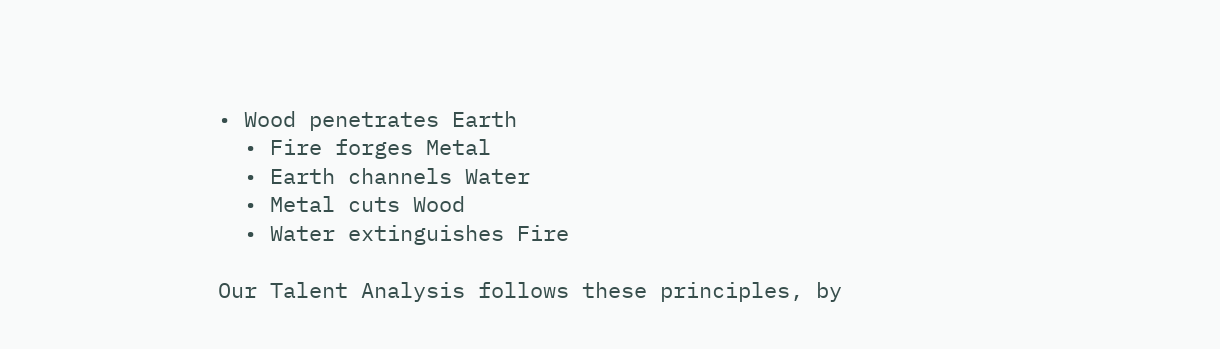• Wood penetrates Earth
  • Fire forges Metal
  • Earth channels Water
  • Metal cuts Wood
  • Water extinguishes Fire

Our Talent Analysis follows these principles, by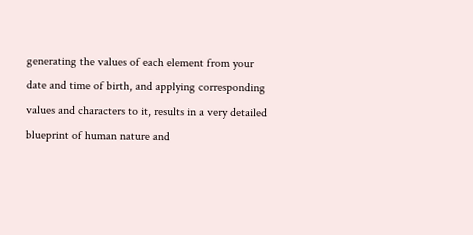generating the values of each element from your date and time of birth, and applying corresponding values and characters to it, results in a very detailed blueprint of human nature and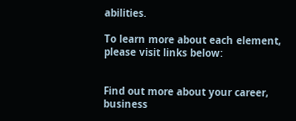abilities.

To learn more about each element, please visit links below:


Find out more about your career, business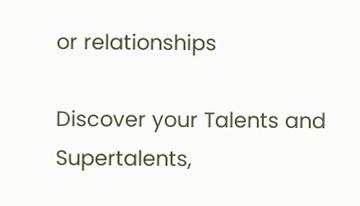or relationships

Discover your Talents and Supertalents,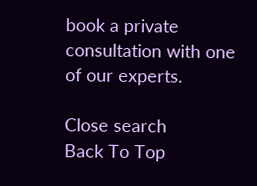book a private consultation with one of our experts.

Close search
Back To Top